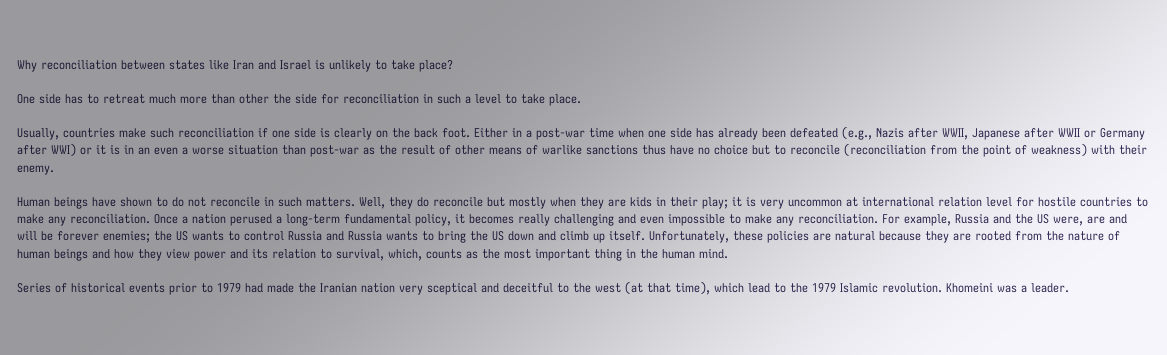Why reconciliation between states like Iran and Israel is unlikely to take place?

One side has to retreat much more than other the side for reconciliation in such a level to take place.

Usually, countries make such reconciliation if one side is clearly on the back foot. Either in a post-war time when one side has already been defeated (e.g., Nazis after WWII, Japanese after WWII or Germany after WWI) or it is in an even a worse situation than post-war as the result of other means of warlike sanctions thus have no choice but to reconcile (reconciliation from the point of weakness) with their enemy.

Human beings have shown to do not reconcile in such matters. Well, they do reconcile but mostly when they are kids in their play; it is very uncommon at international relation level for hostile countries to make any reconciliation. Once a nation perused a long-term fundamental policy, it becomes really challenging and even impossible to make any reconciliation. For example, Russia and the US were, are and will be forever enemies; the US wants to control Russia and Russia wants to bring the US down and climb up itself. Unfortunately, these policies are natural because they are rooted from the nature of human beings and how they view power and its relation to survival, which, counts as the most important thing in the human mind.

Series of historical events prior to 1979 had made the Iranian nation very sceptical and deceitful to the west (at that time), which lead to the 1979 Islamic revolution. Khomeini was a leader.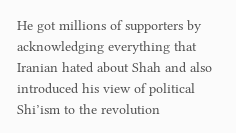He got millions of supporters by acknowledging everything that Iranian hated about Shah and also introduced his view of political Shi’ism to the revolution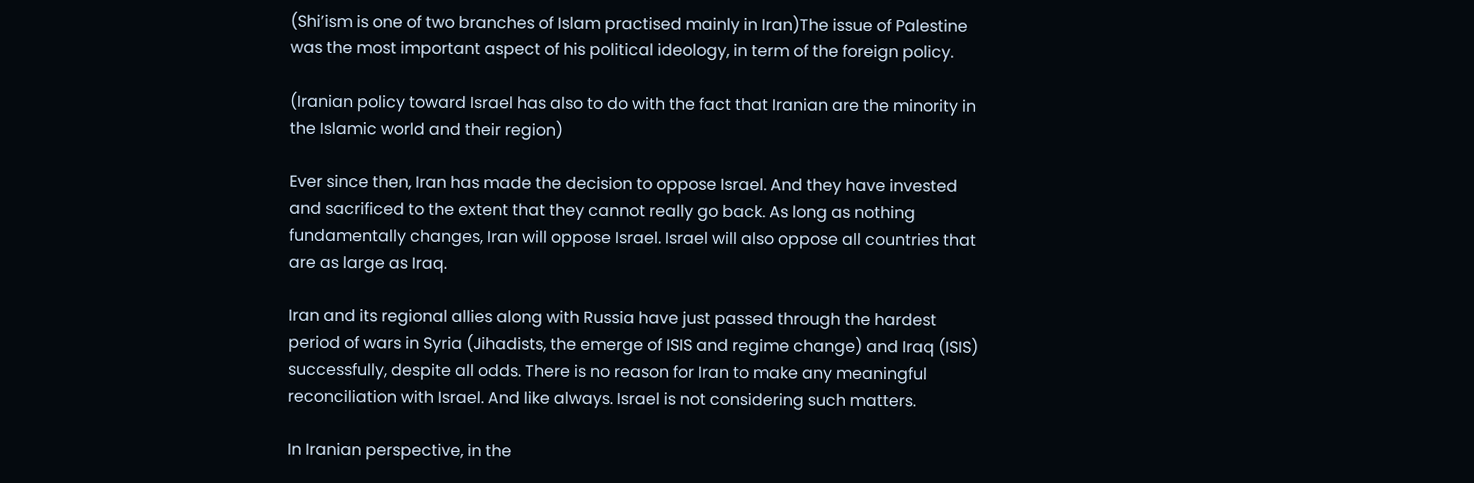(Shi’ism is one of two branches of Islam practised mainly in Iran)The issue of Palestine was the most important aspect of his political ideology, in term of the foreign policy.

(Iranian policy toward Israel has also to do with the fact that Iranian are the minority in the Islamic world and their region)

Ever since then, Iran has made the decision to oppose Israel. And they have invested and sacrificed to the extent that they cannot really go back. As long as nothing fundamentally changes, Iran will oppose Israel. Israel will also oppose all countries that are as large as Iraq.

Iran and its regional allies along with Russia have just passed through the hardest period of wars in Syria (Jihadists, the emerge of ISIS and regime change) and Iraq (ISIS) successfully, despite all odds. There is no reason for Iran to make any meaningful reconciliation with Israel. And like always. Israel is not considering such matters.

In Iranian perspective, in the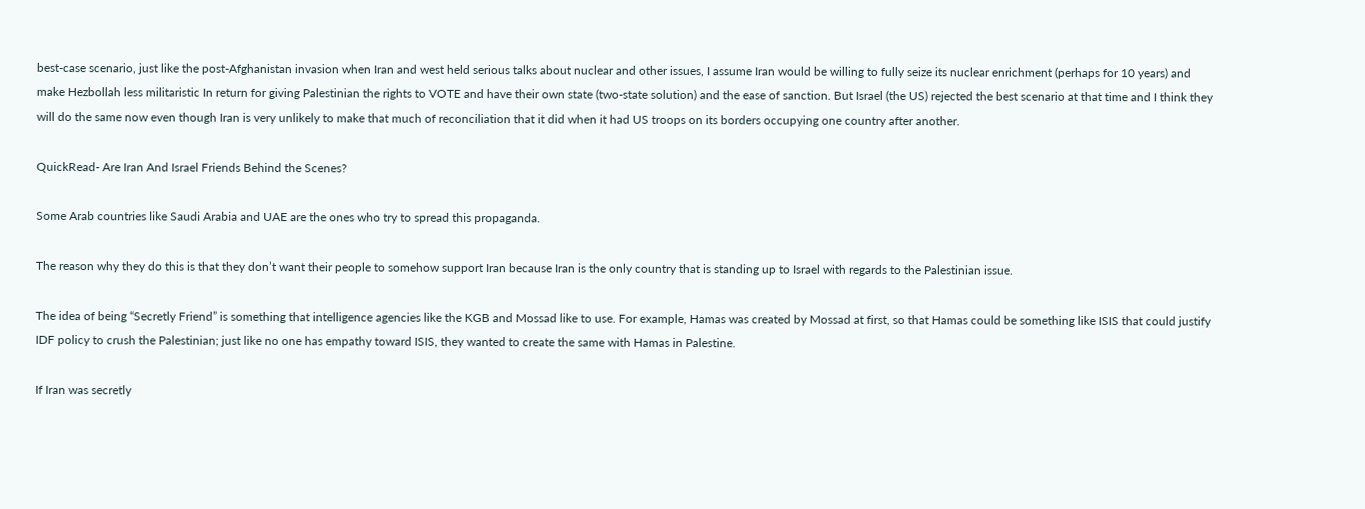best-case scenario, just like the post-Afghanistan invasion when Iran and west held serious talks about nuclear and other issues, I assume Iran would be willing to fully seize its nuclear enrichment (perhaps for 10 years) and make Hezbollah less militaristic In return for giving Palestinian the rights to VOTE and have their own state (two-state solution) and the ease of sanction. But Israel (the US) rejected the best scenario at that time and I think they will do the same now even though Iran is very unlikely to make that much of reconciliation that it did when it had US troops on its borders occupying one country after another.

QuickRead- Are Iran And Israel Friends Behind the Scenes?

Some Arab countries like Saudi Arabia and UAE are the ones who try to spread this propaganda.

The reason why they do this is that they don’t want their people to somehow support Iran because Iran is the only country that is standing up to Israel with regards to the Palestinian issue.

The idea of being “Secretly Friend” is something that intelligence agencies like the KGB and Mossad like to use. For example, Hamas was created by Mossad at first, so that Hamas could be something like ISIS that could justify IDF policy to crush the Palestinian; just like no one has empathy toward ISIS, they wanted to create the same with Hamas in Palestine.

If Iran was secretly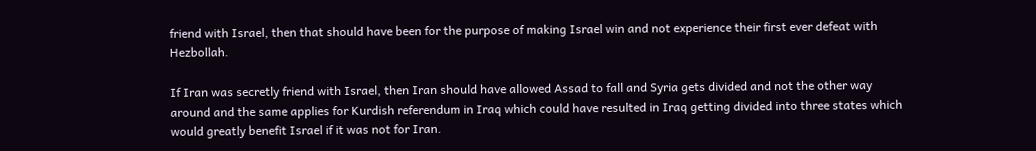friend with Israel, then that should have been for the purpose of making Israel win and not experience their first ever defeat with Hezbollah.

If Iran was secretly friend with Israel, then Iran should have allowed Assad to fall and Syria gets divided and not the other way around and the same applies for Kurdish referendum in Iraq which could have resulted in Iraq getting divided into three states which would greatly benefit Israel if it was not for Iran.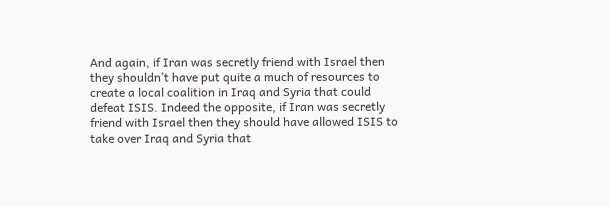And again, if Iran was secretly friend with Israel then they shouldn’t have put quite a much of resources to create a local coalition in Iraq and Syria that could defeat ISIS. Indeed the opposite, if Iran was secretly friend with Israel then they should have allowed ISIS to take over Iraq and Syria that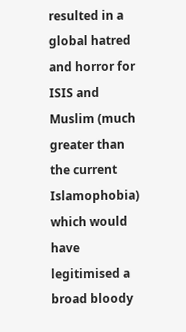resulted in a global hatred and horror for ISIS and Muslim (much greater than the current Islamophobia) which would have legitimised a broad bloody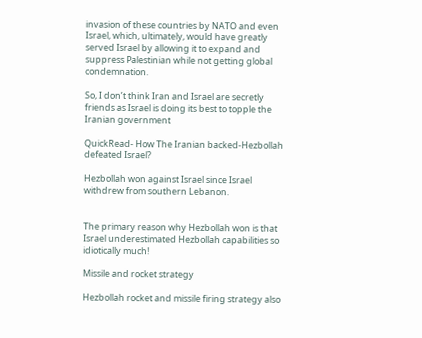invasion of these countries by NATO and even Israel, which, ultimately, would have greatly served Israel by allowing it to expand and suppress Palestinian while not getting global condemnation.

So, I don’t think Iran and Israel are secretly friends as Israel is doing its best to topple the Iranian government

QuickRead- How The Iranian backed-Hezbollah defeated Israel?

Hezbollah won against Israel since Israel withdrew from southern Lebanon.


The primary reason why Hezbollah won is that Israel underestimated Hezbollah capabilities so idiotically much!

Missile and rocket strategy

Hezbollah rocket and missile firing strategy also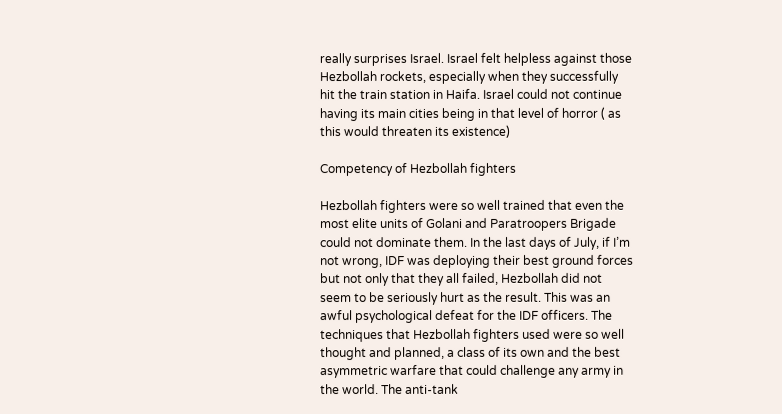really surprises Israel. Israel felt helpless against those Hezbollah rockets, especially when they successfully hit the train station in Haifa. Israel could not continue having its main cities being in that level of horror ( as this would threaten its existence)

Competency of Hezbollah fighters

Hezbollah fighters were so well trained that even the most elite units of Golani and Paratroopers Brigade could not dominate them. In the last days of July, if I’m not wrong, IDF was deploying their best ground forces but not only that they all failed, Hezbollah did not seem to be seriously hurt as the result. This was an awful psychological defeat for the IDF officers. The techniques that Hezbollah fighters used were so well thought and planned, a class of its own and the best asymmetric warfare that could challenge any army in the world. The anti-tank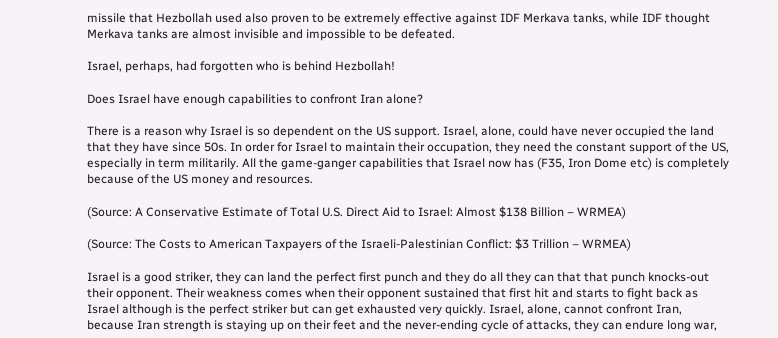missile that Hezbollah used also proven to be extremely effective against IDF Merkava tanks, while IDF thought Merkava tanks are almost invisible and impossible to be defeated.

Israel, perhaps, had forgotten who is behind Hezbollah!

Does Israel have enough capabilities to confront Iran alone?

There is a reason why Israel is so dependent on the US support. Israel, alone, could have never occupied the land that they have since 50s. In order for Israel to maintain their occupation, they need the constant support of the US, especially in term militarily. All the game-ganger capabilities that Israel now has (F35, Iron Dome etc) is completely because of the US money and resources.

(Source: A Conservative Estimate of Total U.S. Direct Aid to Israel: Almost $138 Billion – WRMEA)

(Source: The Costs to American Taxpayers of the Israeli-Palestinian Conflict: $3 Trillion – WRMEA)

Israel is a good striker, they can land the perfect first punch and they do all they can that that punch knocks-out their opponent. Their weakness comes when their opponent sustained that first hit and starts to fight back as Israel although is the perfect striker but can get exhausted very quickly. Israel, alone, cannot confront Iran, because Iran strength is staying up on their feet and the never-ending cycle of attacks, they can endure long war,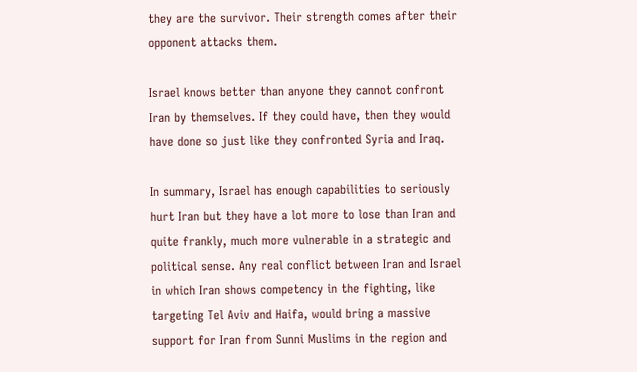they are the survivor. Their strength comes after their opponent attacks them.

Israel knows better than anyone they cannot confront Iran by themselves. If they could have, then they would have done so just like they confronted Syria and Iraq.

In summary, Israel has enough capabilities to seriously hurt Iran but they have a lot more to lose than Iran and quite frankly, much more vulnerable in a strategic and political sense. Any real conflict between Iran and Israel in which Iran shows competency in the fighting, like targeting Tel Aviv and Haifa, would bring a massive support for Iran from Sunni Muslims in the region and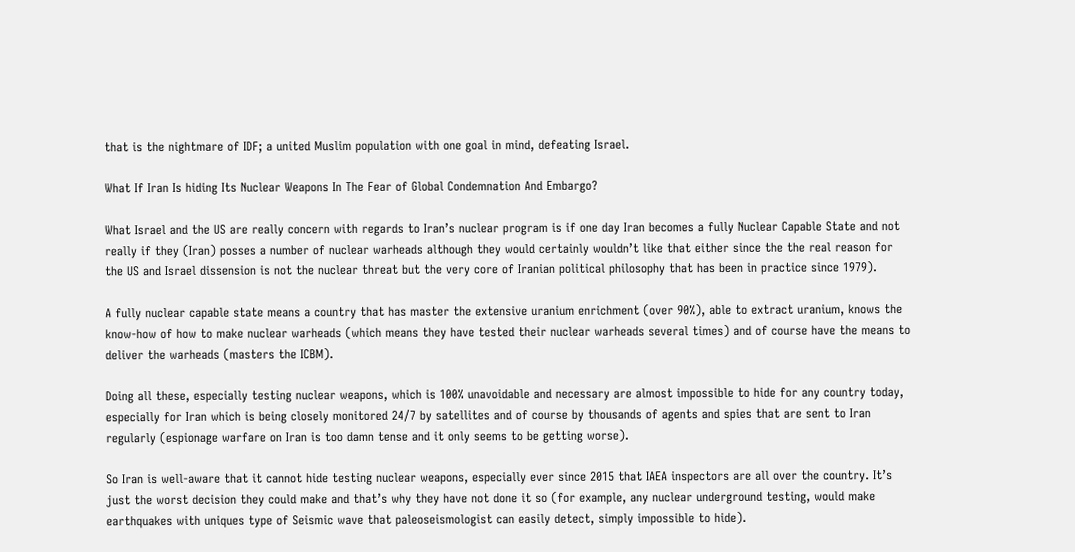that is the nightmare of IDF; a united Muslim population with one goal in mind, defeating Israel.

What If Iran Is hiding Its Nuclear Weapons In The Fear of Global Condemnation And Embargo?

What Israel and the US are really concern with regards to Iran’s nuclear program is if one day Iran becomes a fully Nuclear Capable State and not really if they (Iran) posses a number of nuclear warheads although they would certainly wouldn’t like that either since the the real reason for the US and Israel dissension is not the nuclear threat but the very core of Iranian political philosophy that has been in practice since 1979).

A fully nuclear capable state means a country that has master the extensive uranium enrichment (over 90%), able to extract uranium, knows the know-how of how to make nuclear warheads (which means they have tested their nuclear warheads several times) and of course have the means to deliver the warheads (masters the ICBM).

Doing all these, especially testing nuclear weapons, which is 100% unavoidable and necessary are almost impossible to hide for any country today, especially for Iran which is being closely monitored 24/7 by satellites and of course by thousands of agents and spies that are sent to Iran regularly (espionage warfare on Iran is too damn tense and it only seems to be getting worse).

So Iran is well-aware that it cannot hide testing nuclear weapons, especially ever since 2015 that IAEA inspectors are all over the country. It’s just the worst decision they could make and that’s why they have not done it so (for example, any nuclear underground testing, would make earthquakes with uniques type of Seismic wave that paleoseismologist can easily detect, simply impossible to hide).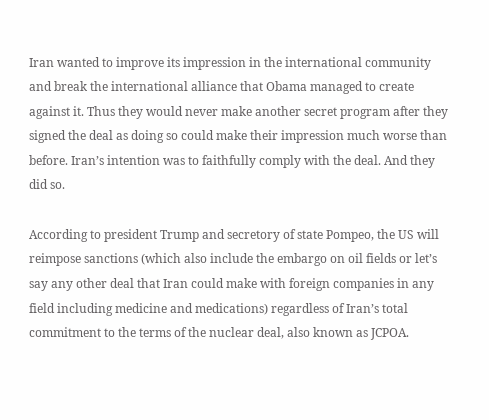Iran wanted to improve its impression in the international community and break the international alliance that Obama managed to create against it. Thus they would never make another secret program after they signed the deal as doing so could make their impression much worse than before. Iran’s intention was to faithfully comply with the deal. And they did so.

According to president Trump and secretory of state Pompeo, the US will reimpose sanctions (which also include the embargo on oil fields or let’s say any other deal that Iran could make with foreign companies in any field including medicine and medications) regardless of Iran’s total commitment to the terms of the nuclear deal, also known as JCPOA.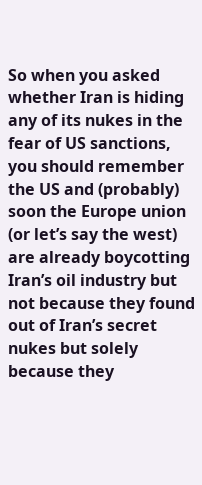So when you asked whether Iran is hiding any of its nukes in the fear of US sanctions, you should remember the US and (probably) soon the Europe union (or let’s say the west) are already boycotting Iran’s oil industry but not because they found out of Iran’s secret nukes but solely because they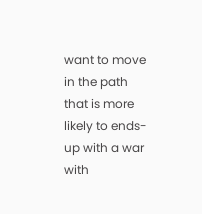want to move in the path that is more likely to ends-up with a war with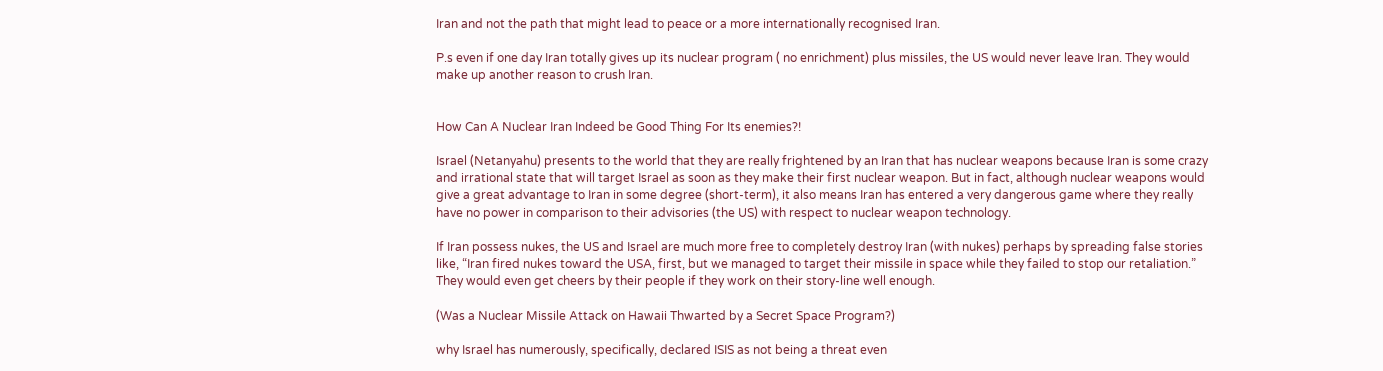Iran and not the path that might lead to peace or a more internationally recognised Iran.

P.s even if one day Iran totally gives up its nuclear program ( no enrichment) plus missiles, the US would never leave Iran. They would make up another reason to crush Iran.


How Can A Nuclear Iran Indeed be Good Thing For Its enemies?!

Israel (Netanyahu) presents to the world that they are really frightened by an Iran that has nuclear weapons because Iran is some crazy and irrational state that will target Israel as soon as they make their first nuclear weapon. But in fact, although nuclear weapons would give a great advantage to Iran in some degree (short-term), it also means Iran has entered a very dangerous game where they really have no power in comparison to their advisories (the US) with respect to nuclear weapon technology.

If Iran possess nukes, the US and Israel are much more free to completely destroy Iran (with nukes) perhaps by spreading false stories like, “Iran fired nukes toward the USA, first, but we managed to target their missile in space while they failed to stop our retaliation.” They would even get cheers by their people if they work on their story-line well enough.

(Was a Nuclear Missile Attack on Hawaii Thwarted by a Secret Space Program?)

why Israel has numerously, specifically, declared ISIS as not being a threat even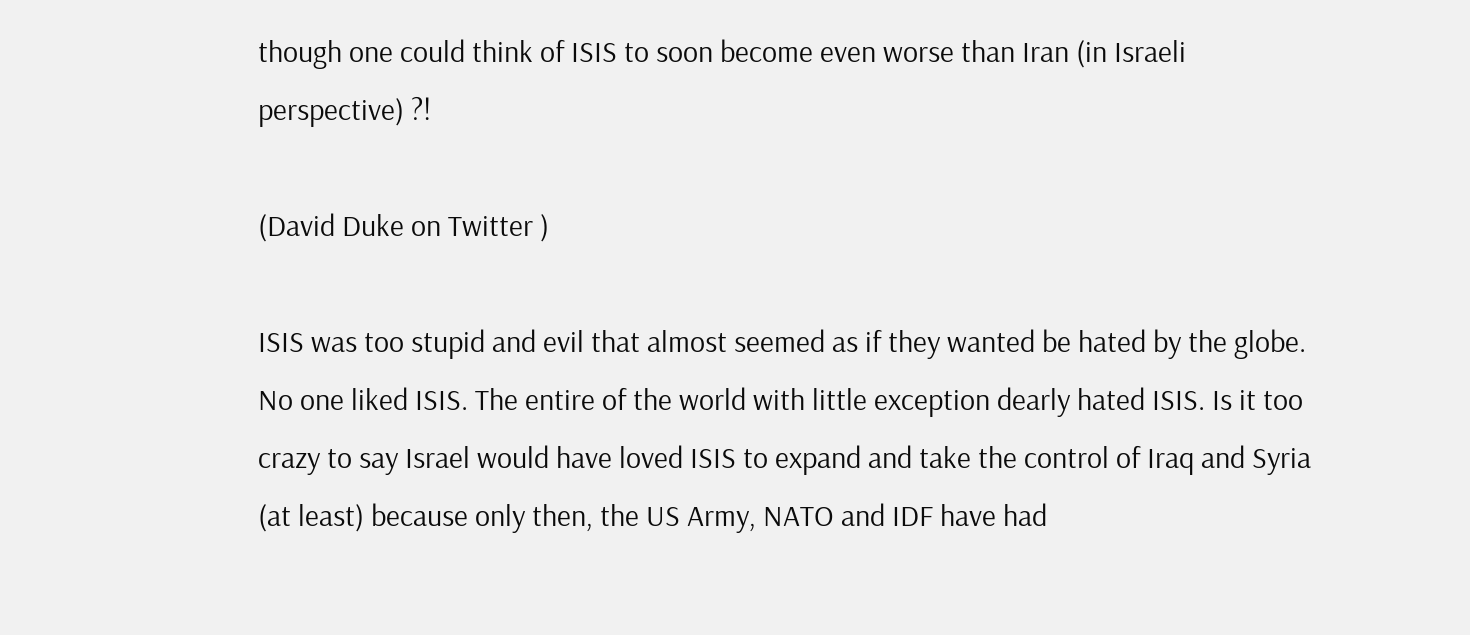though one could think of ISIS to soon become even worse than Iran (in Israeli perspective) ?!

(David Duke on Twitter )

ISIS was too stupid and evil that almost seemed as if they wanted be hated by the globe. No one liked ISIS. The entire of the world with little exception dearly hated ISIS. Is it too crazy to say Israel would have loved ISIS to expand and take the control of Iraq and Syria (at least) because only then, the US Army, NATO and IDF have had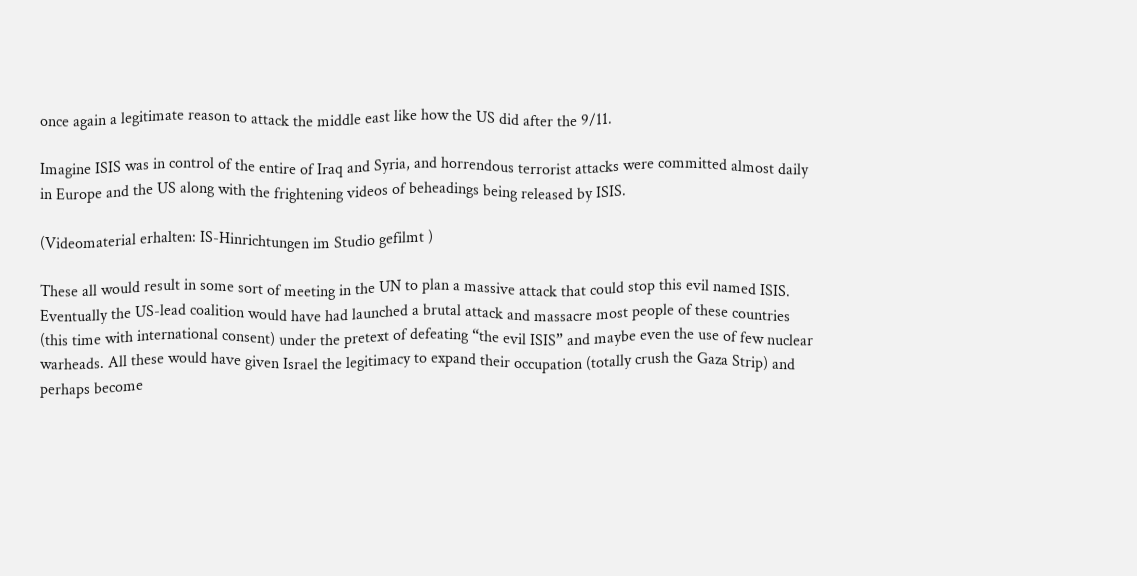once again a legitimate reason to attack the middle east like how the US did after the 9/11.

Imagine ISIS was in control of the entire of Iraq and Syria, and horrendous terrorist attacks were committed almost daily in Europe and the US along with the frightening videos of beheadings being released by ISIS.

(Videomaterial erhalten: IS-Hinrichtungen im Studio gefilmt )

These all would result in some sort of meeting in the UN to plan a massive attack that could stop this evil named ISIS. Eventually the US-lead coalition would have had launched a brutal attack and massacre most people of these countries (this time with international consent) under the pretext of defeating “the evil ISIS” and maybe even the use of few nuclear warheads. All these would have given Israel the legitimacy to expand their occupation (totally crush the Gaza Strip) and perhaps become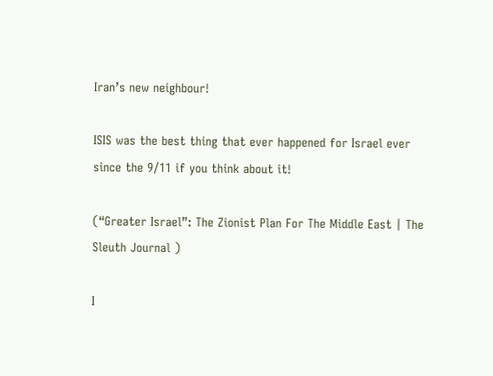Iran’s new neighbour!

ISIS was the best thing that ever happened for Israel ever since the 9/11 if you think about it!

(“Greater Israel”: The Zionist Plan For The Middle East | The Sleuth Journal )

I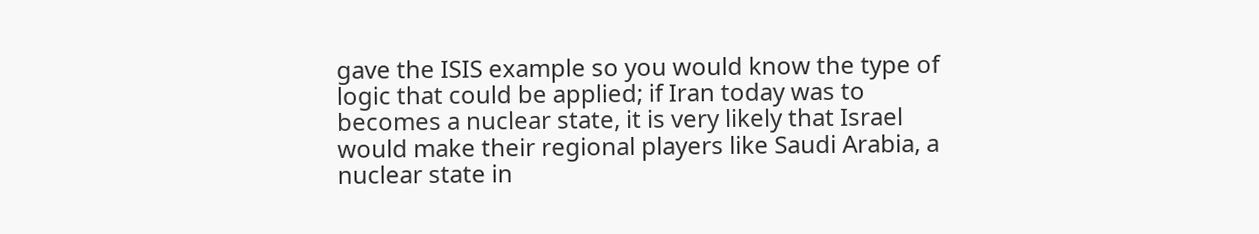gave the ISIS example so you would know the type of logic that could be applied; if Iran today was to becomes a nuclear state, it is very likely that Israel would make their regional players like Saudi Arabia, a nuclear state in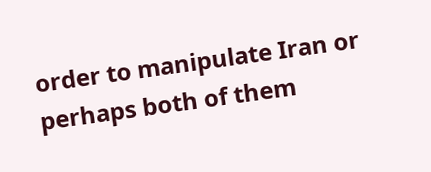order to manipulate Iran or perhaps both of them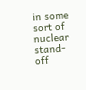in some sort of nuclear stand-off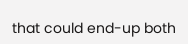that could end-up both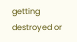getting destroyed or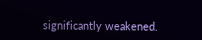significantly weakened.